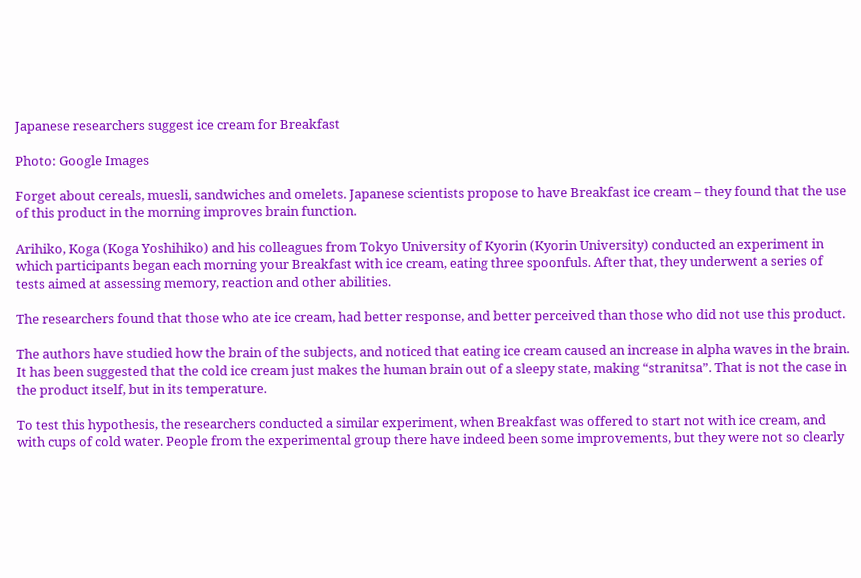Japanese researchers suggest ice cream for Breakfast

Photo: Google Images

Forget about cereals, muesli, sandwiches and omelets. Japanese scientists propose to have Breakfast ice cream – they found that the use of this product in the morning improves brain function.

Arihiko, Koga (Koga Yoshihiko) and his colleagues from Tokyo University of Kyorin (Kyorin University) conducted an experiment in which participants began each morning your Breakfast with ice cream, eating three spoonfuls. After that, they underwent a series of tests aimed at assessing memory, reaction and other abilities.

The researchers found that those who ate ice cream, had better response, and better perceived than those who did not use this product.

The authors have studied how the brain of the subjects, and noticed that eating ice cream caused an increase in alpha waves in the brain. It has been suggested that the cold ice cream just makes the human brain out of a sleepy state, making “stranitsa”. That is not the case in the product itself, but in its temperature.

To test this hypothesis, the researchers conducted a similar experiment, when Breakfast was offered to start not with ice cream, and with cups of cold water. People from the experimental group there have indeed been some improvements, but they were not so clearly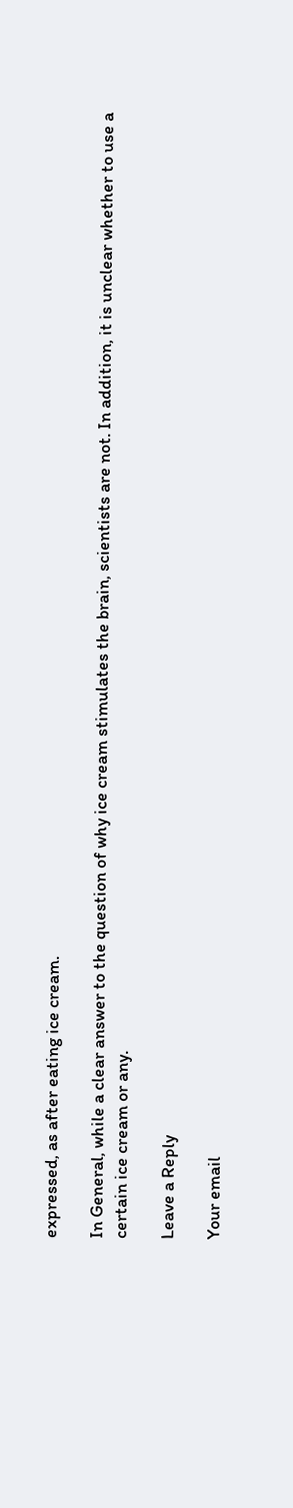expressed, as after eating ice cream.

In General, while a clear answer to the question of why ice cream stimulates the brain, scientists are not. In addition, it is unclear whether to use a certain ice cream or any.

Leave a Reply

Your email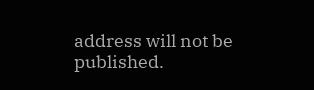address will not be published.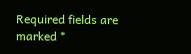Required fields are marked *